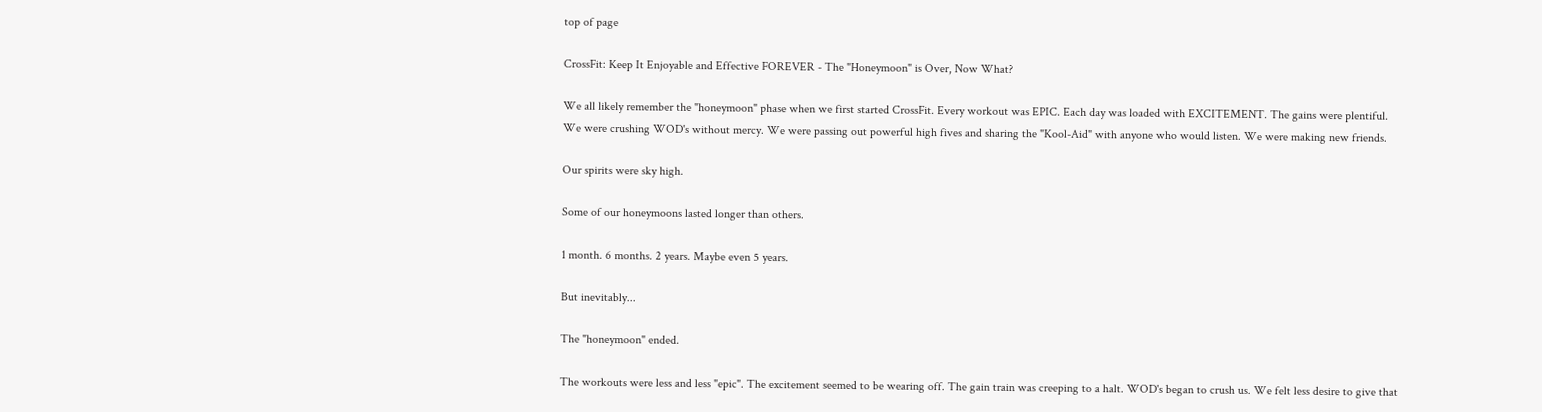top of page

CrossFit: Keep It Enjoyable and Effective FOREVER - The "Honeymoon" is Over, Now What?

We all likely remember the "honeymoon" phase when we first started CrossFit. Every workout was EPIC. Each day was loaded with EXCITEMENT. The gains were plentiful. We were crushing WOD's without mercy. We were passing out powerful high fives and sharing the "Kool-Aid" with anyone who would listen. We were making new friends.

Our spirits were sky high.

Some of our honeymoons lasted longer than others.

1 month. 6 months. 2 years. Maybe even 5 years.

But inevitably...

The "honeymoon" ended.

The workouts were less and less "epic". The excitement seemed to be wearing off. The gain train was creeping to a halt. WOD's began to crush us. We felt less desire to give that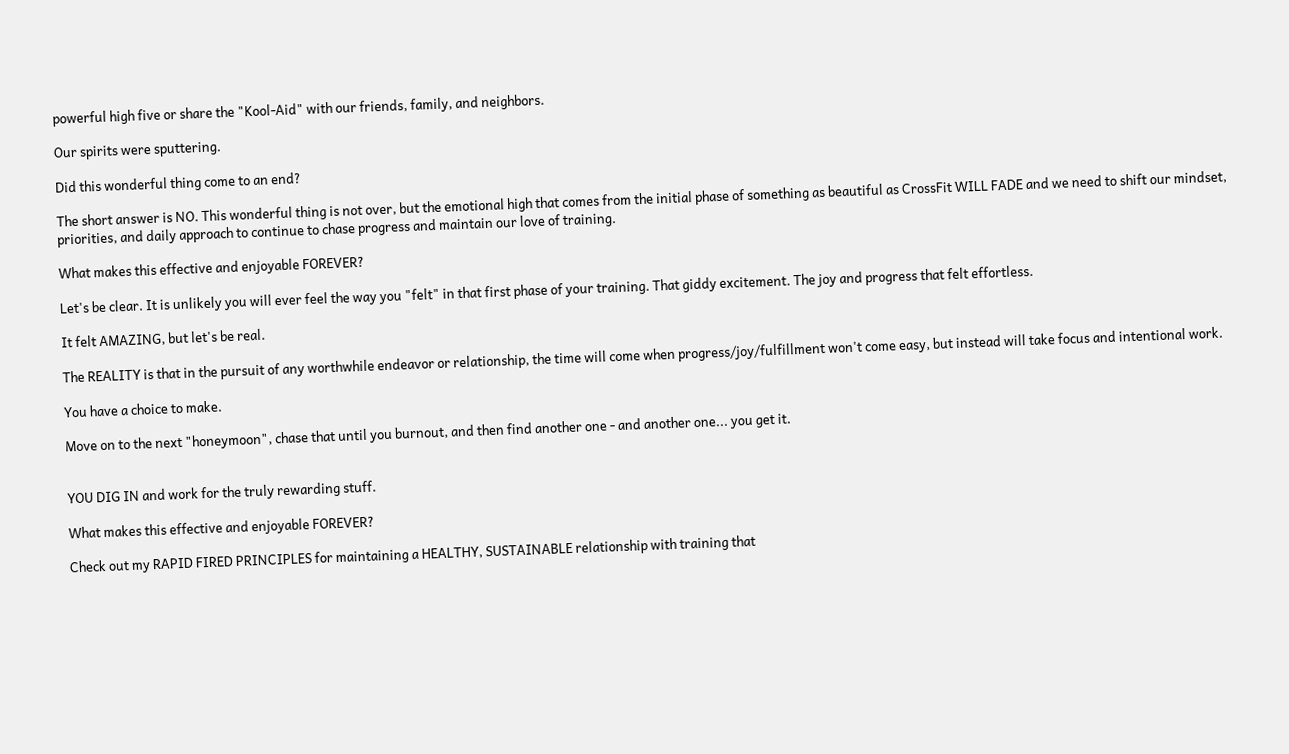powerful high five or share the "Kool-Aid" with our friends, family, and neighbors.

Our spirits were sputtering.

Did this wonderful thing come to an end?

The short answer is NO. This wonderful thing is not over, but the emotional high that comes from the initial phase of something as beautiful as CrossFit WILL FADE and we need to shift our mindset, priorities, and daily approach to continue to chase progress and maintain our love of training.

What makes this effective and enjoyable FOREVER?

Let's be clear. It is unlikely you will ever feel the way you "felt" in that first phase of your training. That giddy excitement. The joy and progress that felt effortless.

It felt AMAZING, but let's be real.

The REALITY is that in the pursuit of any worthwhile endeavor or relationship, the time will come when progress/joy/fulfillment won't come easy, but instead will take focus and intentional work.

You have a choice to make.

Move on to the next "honeymoon", chase that until you burnout, and then find another one - and another one... you get it.


YOU DIG IN and work for the truly rewarding stuff.

What makes this effective and enjoyable FOREVER?

Check out my RAPID FIRED PRINCIPLES for maintaining a HEALTHY, SUSTAINABLE relationship with training that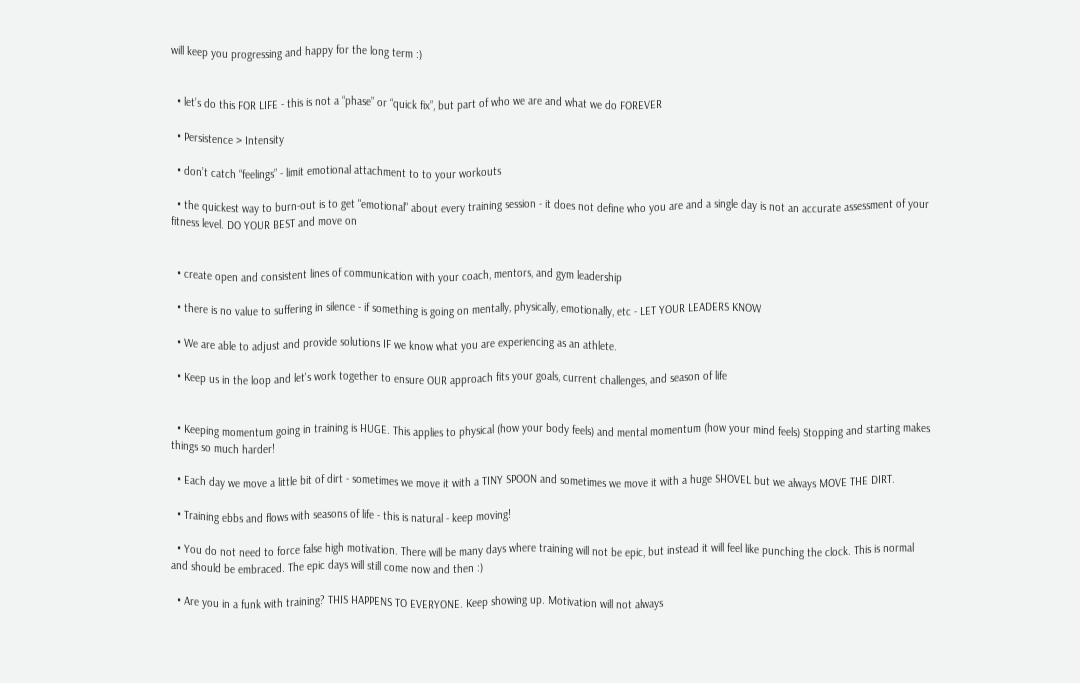will keep you progressing and happy for the long term :)


  • let’s do this FOR LIFE - this is not a “phase” or “quick fix”, but part of who we are and what we do FOREVER

  • Persistence > Intensity

  • don’t catch “feelings” - limit emotional attachment to to your workouts

  • the quickest way to burn-out is to get "emotional" about every training session - it does not define who you are and a single day is not an accurate assessment of your fitness level. DO YOUR BEST and move on


  • create open and consistent lines of communication with your coach, mentors, and gym leadership

  • there is no value to suffering in silence - if something is going on mentally, physically, emotionally, etc - LET YOUR LEADERS KNOW

  • We are able to adjust and provide solutions IF we know what you are experiencing as an athlete.

  • Keep us in the loop and let's work together to ensure OUR approach fits your goals, current challenges, and season of life


  • Keeping momentum going in training is HUGE. This applies to physical (how your body feels) and mental momentum (how your mind feels) Stopping and starting makes things so much harder!

  • Each day we move a little bit of dirt - sometimes we move it with a TINY SPOON and sometimes we move it with a huge SHOVEL but we always MOVE THE DIRT.

  • Training ebbs and flows with seasons of life - this is natural - keep moving!

  • You do not need to force false high motivation. There will be many days where training will not be epic, but instead it will feel like punching the clock. This is normal and should be embraced. The epic days will still come now and then :)

  • Are you in a funk with training? THIS HAPPENS TO EVERYONE. Keep showing up. Motivation will not always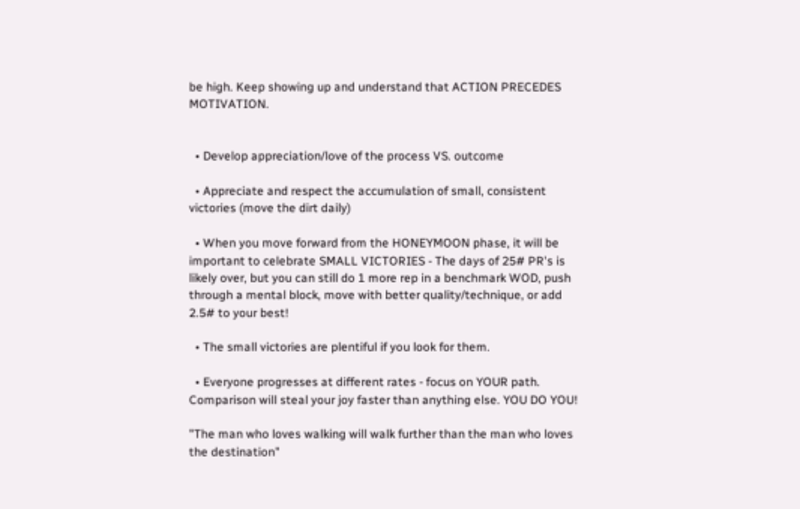be high. Keep showing up and understand that ACTION PRECEDES MOTIVATION.


  • Develop appreciation/love of the process VS. outcome

  • Appreciate and respect the accumulation of small, consistent victories (move the dirt daily)

  • When you move forward from the HONEYMOON phase, it will be important to celebrate SMALL VICTORIES - The days of 25# PR's is likely over, but you can still do 1 more rep in a benchmark WOD, push through a mental block, move with better quality/technique, or add 2.5# to your best!

  • The small victories are plentiful if you look for them.

  • Everyone progresses at different rates - focus on YOUR path. Comparison will steal your joy faster than anything else. YOU DO YOU!

"The man who loves walking will walk further than the man who loves the destination"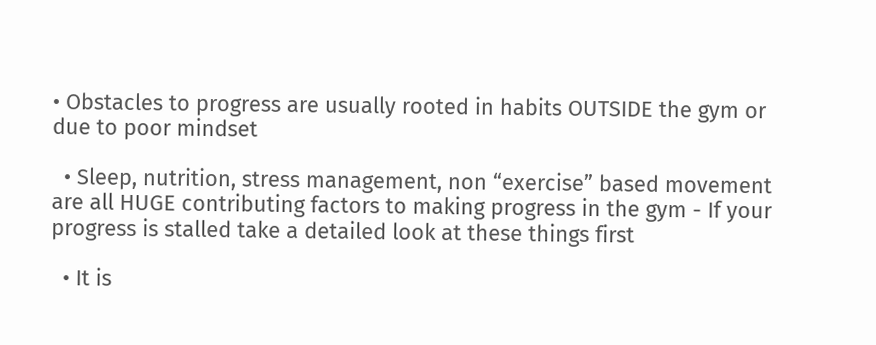• Obstacles to progress are usually rooted in habits OUTSIDE the gym or due to poor mindset

  • Sleep, nutrition, stress management, non “exercise” based movement are all HUGE contributing factors to making progress in the gym - If your progress is stalled take a detailed look at these things first

  • It is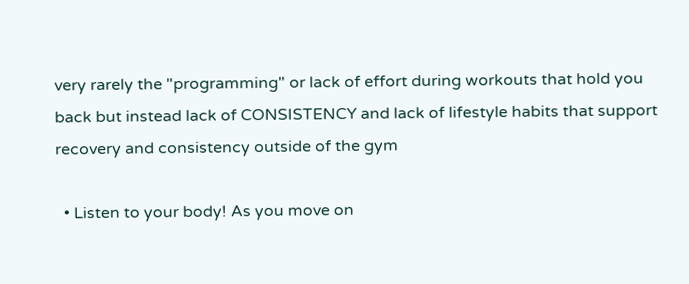very rarely the "programming" or lack of effort during workouts that hold you back but instead lack of CONSISTENCY and lack of lifestyle habits that support recovery and consistency outside of the gym

  • Listen to your body! As you move on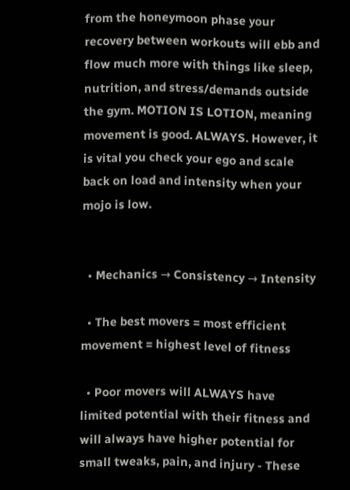from the honeymoon phase your recovery between workouts will ebb and flow much more with things like sleep, nutrition, and stress/demands outside the gym. MOTION IS LOTION, meaning movement is good. ALWAYS. However, it is vital you check your ego and scale back on load and intensity when your mojo is low.


  • Mechanics → Consistency → Intensity

  • The best movers = most efficient movement = highest level of fitness

  • Poor movers will ALWAYS have limited potential with their fitness and will always have higher potential for small tweaks, pain, and injury - These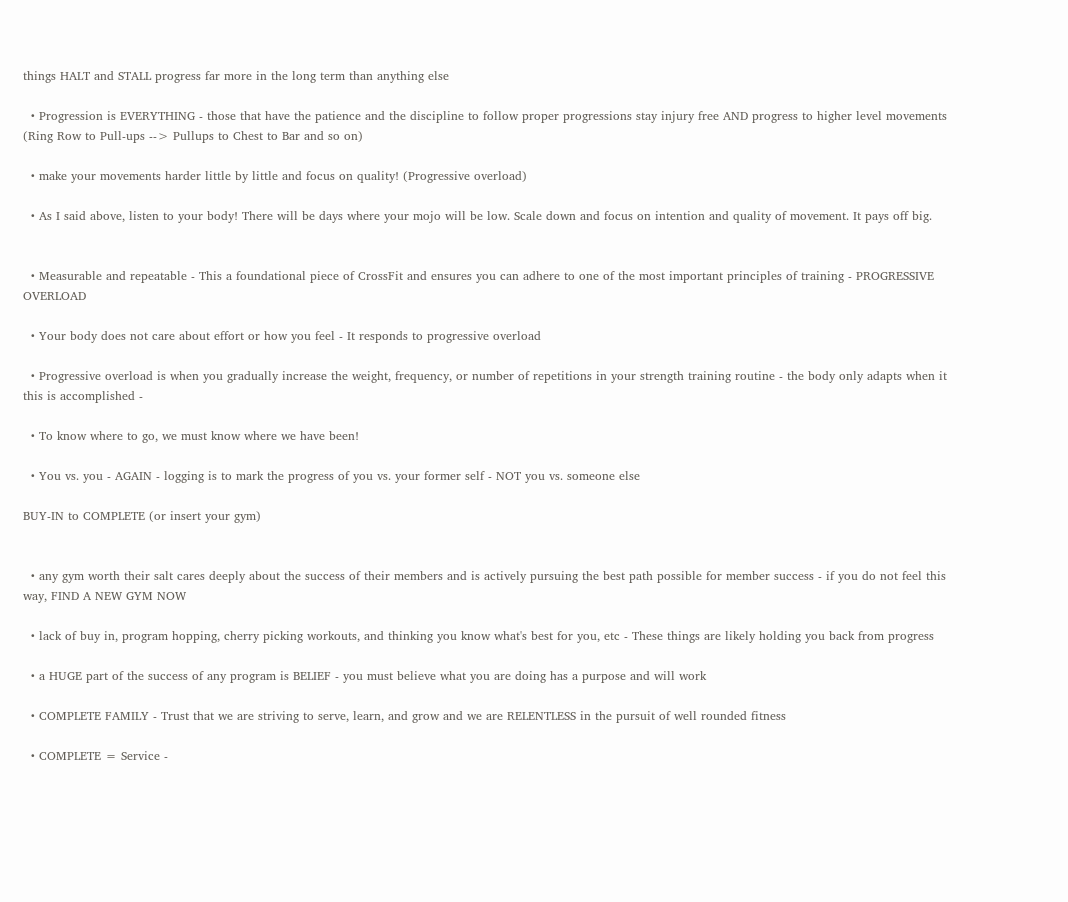things HALT and STALL progress far more in the long term than anything else

  • Progression is EVERYTHING - those that have the patience and the discipline to follow proper progressions stay injury free AND progress to higher level movements (Ring Row to Pull-ups --> Pullups to Chest to Bar and so on)

  • make your movements harder little by little and focus on quality! (Progressive overload)

  • As I said above, listen to your body! There will be days where your mojo will be low. Scale down and focus on intention and quality of movement. It pays off big.


  • Measurable and repeatable - This a foundational piece of CrossFit and ensures you can adhere to one of the most important principles of training - PROGRESSIVE OVERLOAD

  • Your body does not care about effort or how you feel - It responds to progressive overload

  • Progressive overload is when you gradually increase the weight, frequency, or number of repetitions in your strength training routine - the body only adapts when it this is accomplished -

  • To know where to go, we must know where we have been!

  • You vs. you - AGAIN - logging is to mark the progress of you vs. your former self - NOT you vs. someone else

BUY-IN to COMPLETE (or insert your gym)


  • any gym worth their salt cares deeply about the success of their members and is actively pursuing the best path possible for member success - if you do not feel this way, FIND A NEW GYM NOW

  • lack of buy in, program hopping, cherry picking workouts, and thinking you know what's best for you, etc - These things are likely holding you back from progress

  • a HUGE part of the success of any program is BELIEF - you must believe what you are doing has a purpose and will work

  • COMPLETE FAMILY - Trust that we are striving to serve, learn, and grow and we are RELENTLESS in the pursuit of well rounded fitness

  • COMPLETE = Service -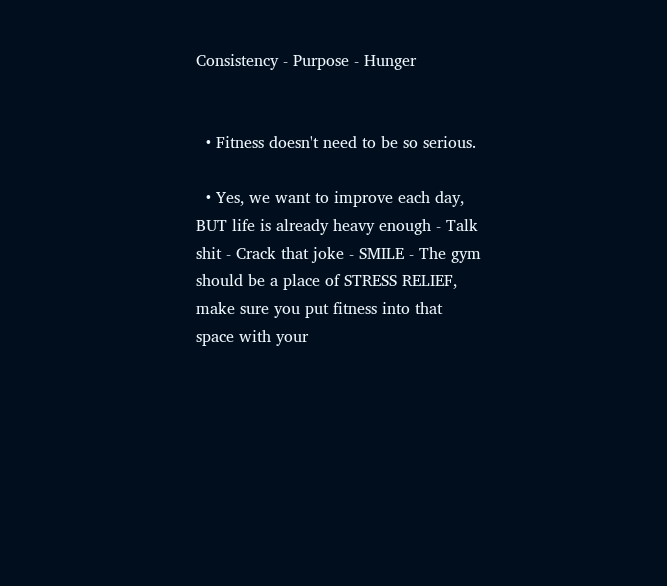Consistency - Purpose - Hunger


  • Fitness doesn't need to be so serious.

  • Yes, we want to improve each day, BUT life is already heavy enough - Talk shit - Crack that joke - SMILE - The gym should be a place of STRESS RELIEF, make sure you put fitness into that space with your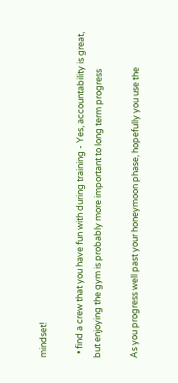mindset!

  • find a crew that you have fun with during training - Yes, accountability is great, but enjoying the gym is probably more important to long term progress

As you progress well past your honeymoon phase, hopefully you use the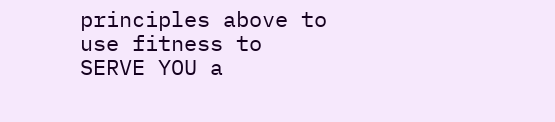principles above to use fitness to SERVE YOU a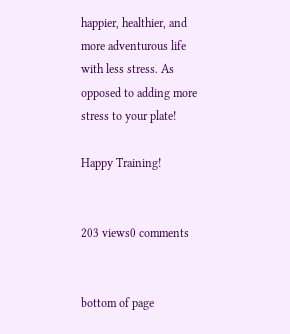happier, healthier, and more adventurous life with less stress. As opposed to adding more stress to your plate!

Happy Training!


203 views0 comments


bottom of page